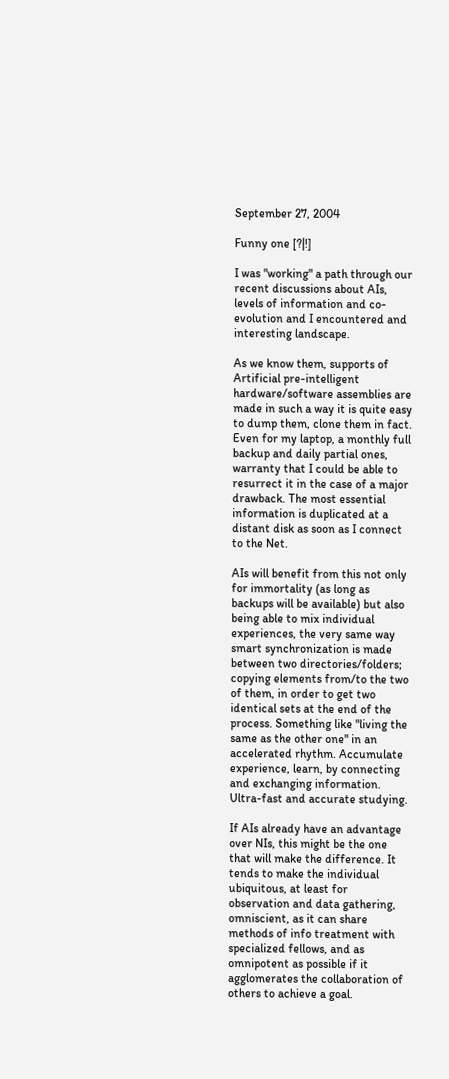September 27, 2004

Funny one [?|!]

I was "working" a path through our recent discussions about AIs, levels of information and co-evolution and I encountered and interesting landscape.

As we know them, supports of Artificial pre-intelligent hardware/software assemblies are made in such a way it is quite easy to dump them, clone them in fact.
Even for my laptop, a monthly full backup and daily partial ones, warranty that I could be able to resurrect it in the case of a major drawback. The most essential information is duplicated at a distant disk as soon as I connect to the Net.

AIs will benefit from this not only for immortality (as long as backups will be available) but also being able to mix individual experiences, the very same way smart synchronization is made between two directories/folders; copying elements from/to the two of them, in order to get two identical sets at the end of the process. Something like "living the same as the other one" in an accelerated rhythm. Accumulate experience, learn, by connecting and exchanging information. Ultra-fast and accurate studying.

If AIs already have an advantage over NIs, this might be the one that will make the difference. It tends to make the individual ubiquitous, at least for observation and data gathering, omniscient, as it can share methods of info treatment with specialized fellows, and as omnipotent as possible if it agglomerates the collaboration of others to achieve a goal.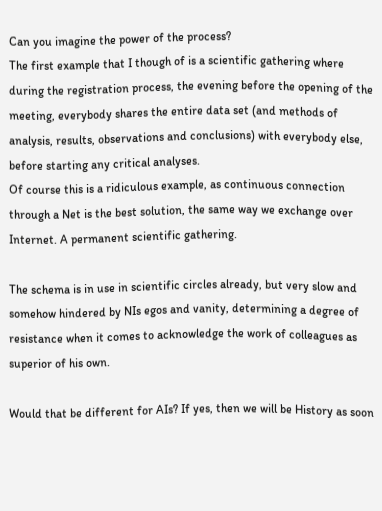Can you imagine the power of the process?
The first example that I though of is a scientific gathering where during the registration process, the evening before the opening of the meeting, everybody shares the entire data set (and methods of analysis, results, observations and conclusions) with everybody else, before starting any critical analyses.
Of course this is a ridiculous example, as continuous connection through a Net is the best solution, the same way we exchange over Internet. A permanent scientific gathering.

The schema is in use in scientific circles already, but very slow and somehow hindered by NIs egos and vanity, determining a degree of resistance when it comes to acknowledge the work of colleagues as superior of his own.

Would that be different for AIs? If yes, then we will be History as soon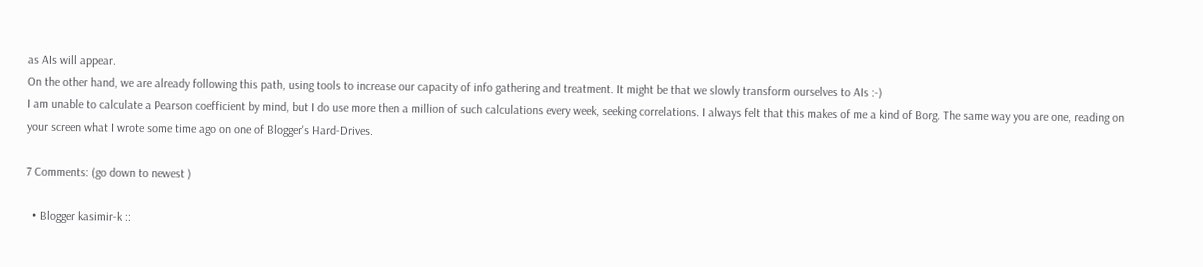as AIs will appear.
On the other hand, we are already following this path, using tools to increase our capacity of info gathering and treatment. It might be that we slowly transform ourselves to AIs :-)
I am unable to calculate a Pearson coefficient by mind, but I do use more then a million of such calculations every week, seeking correlations. I always felt that this makes of me a kind of Borg. The same way you are one, reading on your screen what I wrote some time ago on one of Blogger's Hard-Drives.

7 Comments: (go down to newest )

  • Blogger kasimir-k ::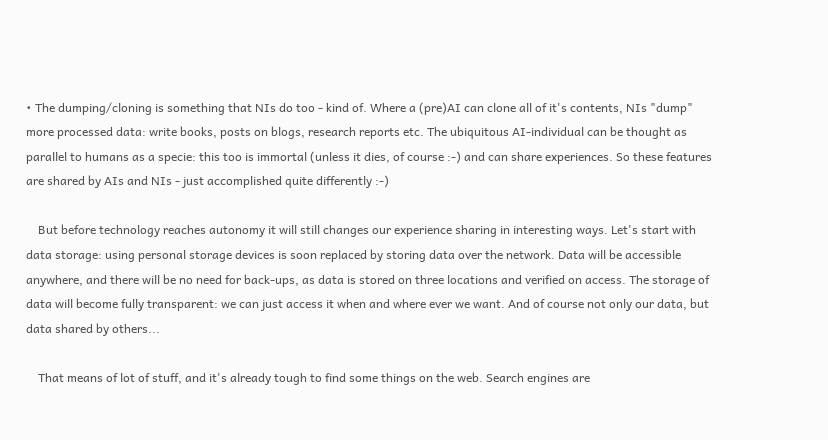• The dumping/cloning is something that NIs do too - kind of. Where a (pre)AI can clone all of it's contents, NIs "dump" more processed data: write books, posts on blogs, research reports etc. The ubiquitous AI-individual can be thought as parallel to humans as a specie: this too is immortal (unless it dies, of course :-) and can share experiences. So these features are shared by AIs and NIs - just accomplished quite differently :-)

    But before technology reaches autonomy it will still changes our experience sharing in interesting ways. Let's start with data storage: using personal storage devices is soon replaced by storing data over the network. Data will be accessible anywhere, and there will be no need for back-ups, as data is stored on three locations and verified on access. The storage of data will become fully transparent: we can just access it when and where ever we want. And of course not only our data, but data shared by others...

    That means of lot of stuff, and it's already tough to find some things on the web. Search engines are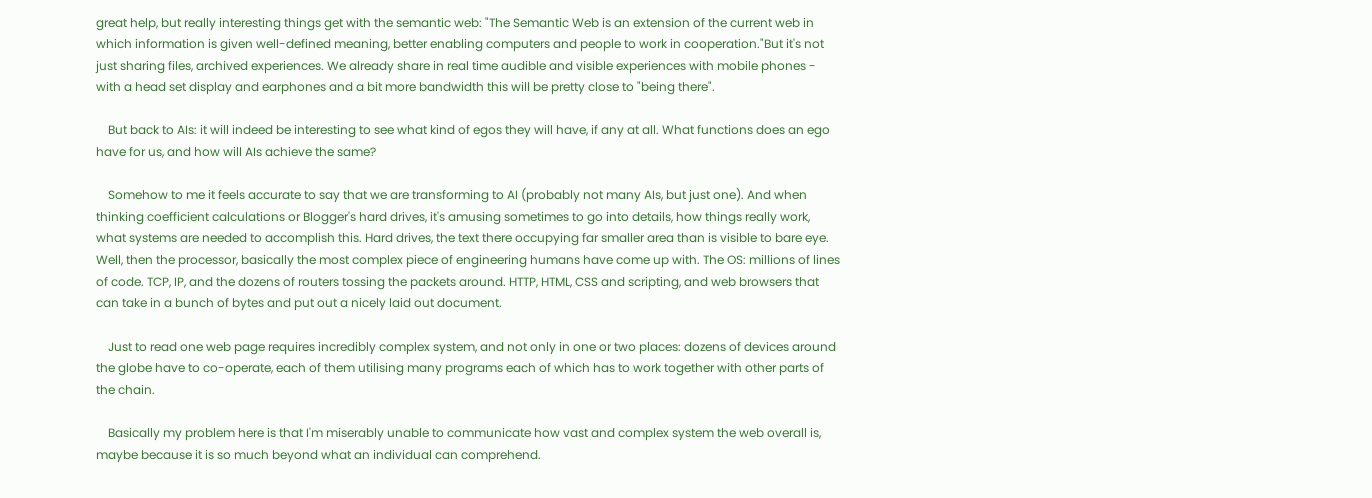great help, but really interesting things get with the semantic web: "The Semantic Web is an extension of the current web in which information is given well-defined meaning, better enabling computers and people to work in cooperation."But it's not just sharing files, archived experiences. We already share in real time audible and visible experiences with mobile phones - with a head set display and earphones and a bit more bandwidth this will be pretty close to "being there".

    But back to AIs: it will indeed be interesting to see what kind of egos they will have, if any at all. What functions does an ego have for us, and how will AIs achieve the same?

    Somehow to me it feels accurate to say that we are transforming to AI (probably not many AIs, but just one). And when thinking coefficient calculations or Blogger's hard drives, it's amusing sometimes to go into details, how things really work, what systems are needed to accomplish this. Hard drives, the text there occupying far smaller area than is visible to bare eye. Well, then the processor, basically the most complex piece of engineering humans have come up with. The OS: millions of lines of code. TCP, IP, and the dozens of routers tossing the packets around. HTTP, HTML, CSS and scripting, and web browsers that can take in a bunch of bytes and put out a nicely laid out document.

    Just to read one web page requires incredibly complex system, and not only in one or two places: dozens of devices around the globe have to co-operate, each of them utilising many programs each of which has to work together with other parts of the chain.

    Basically my problem here is that I'm miserably unable to communicate how vast and complex system the web overall is, maybe because it is so much beyond what an individual can comprehend.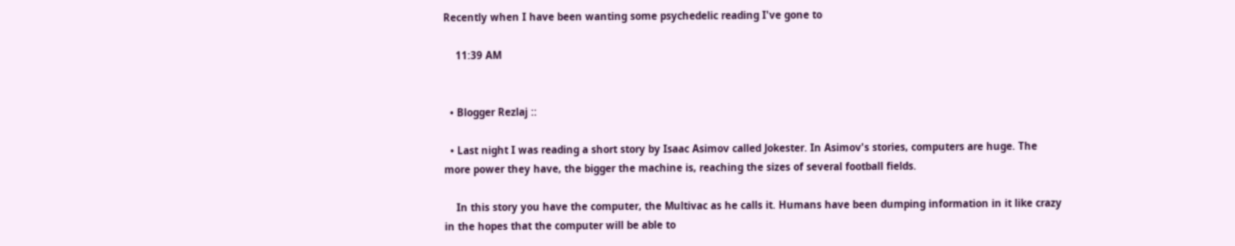Recently when I have been wanting some psychedelic reading I've gone to

    11:39 AM


  • Blogger Rezlaj ::

  • Last night I was reading a short story by Isaac Asimov called Jokester. In Asimov's stories, computers are huge. The more power they have, the bigger the machine is, reaching the sizes of several football fields.

    In this story you have the computer, the Multivac as he calls it. Humans have been dumping information in it like crazy in the hopes that the computer will be able to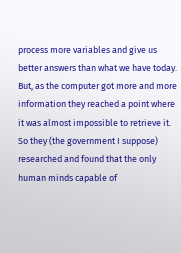process more variables and give us better answers than what we have today. But, as the computer got more and more information they reached a point where it was almost impossible to retrieve it. So they (the government I suppose) researched and found that the only human minds capable of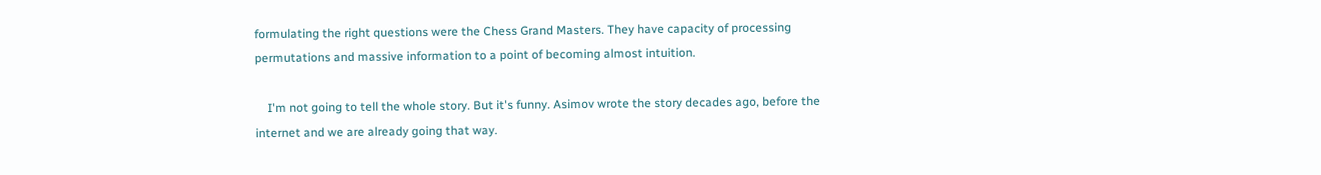formulating the right questions were the Chess Grand Masters. They have capacity of processing permutations and massive information to a point of becoming almost intuition.

    I'm not going to tell the whole story. But it's funny. Asimov wrote the story decades ago, before the internet and we are already going that way.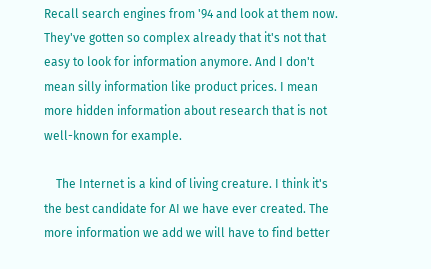Recall search engines from '94 and look at them now. They've gotten so complex already that it's not that easy to look for information anymore. And I don't mean silly information like product prices. I mean more hidden information about research that is not well-known for example.

    The Internet is a kind of living creature. I think it's the best candidate for AI we have ever created. The more information we add we will have to find better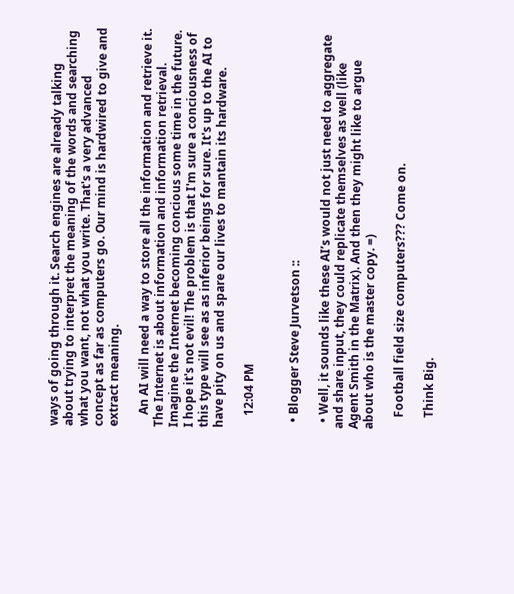ways of going through it. Search engines are already talking about trying to interpret the meaning of the words and searching what you want, not what you write. That's a very advanced concept as far as computers go. Our mind is hardwired to give and extract meaning.

    An AI will need a way to store all the information and retrieve it. The Internet is about information and information retrieval. Imagine the Internet becoming concious some time in the future. I hope it's not evil! The problem is that I'm sure a conciousness of this type will see as as inferior beings for sure. It's up to the AI to have pity on us and spare our lives to mantain its hardware.

    12:04 PM


  • Blogger Steve Jurvetson ::

  • Well, it sounds like these AI’s would not just need to aggregate and share input, they could replicate themselves as well (like Agent Smith in the Matrix). And then they might like to argue about who is the master copy. =)

    Football field size computers??? Come on.

    Think Big.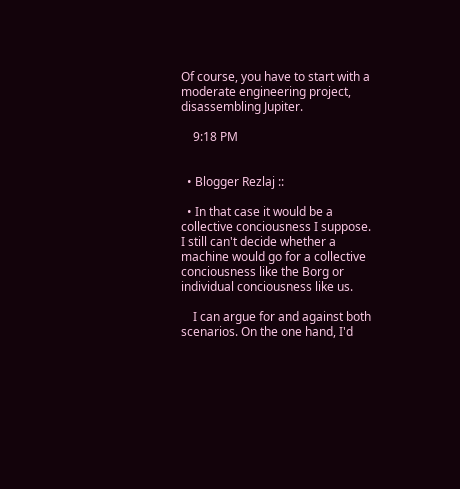Of course, you have to start with a moderate engineering project, disassembling Jupiter.

    9:18 PM


  • Blogger Rezlaj ::

  • In that case it would be a collective conciousness I suppose. I still can't decide whether a machine would go for a collective conciousness like the Borg or individual conciousness like us.

    I can argue for and against both scenarios. On the one hand, I'd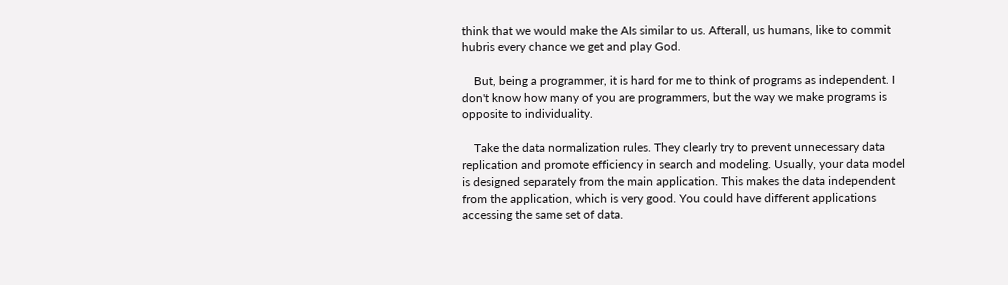think that we would make the AIs similar to us. Afterall, us humans, like to commit hubris every chance we get and play God.

    But, being a programmer, it is hard for me to think of programs as independent. I don't know how many of you are programmers, but the way we make programs is opposite to individuality.

    Take the data normalization rules. They clearly try to prevent unnecessary data replication and promote efficiency in search and modeling. Usually, your data model is designed separately from the main application. This makes the data independent from the application, which is very good. You could have different applications accessing the same set of data.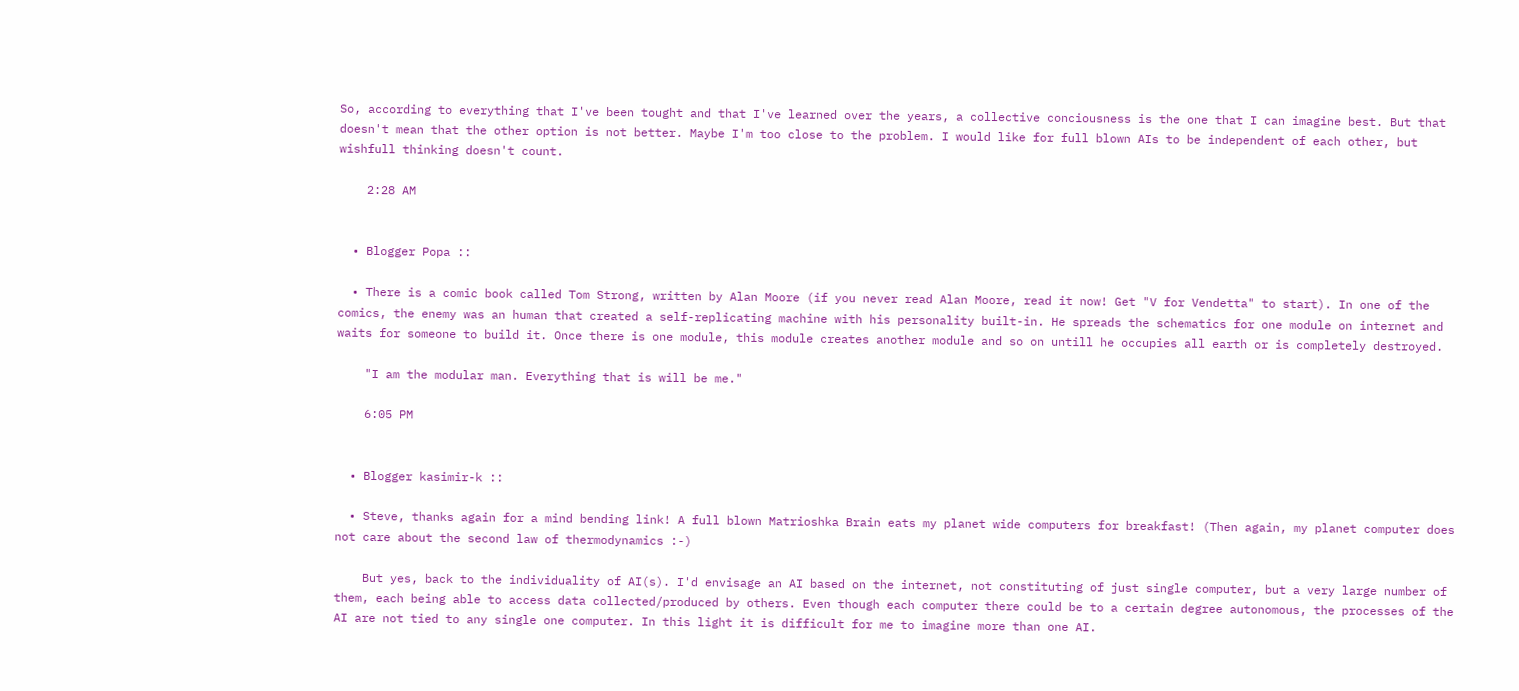So, according to everything that I've been tought and that I've learned over the years, a collective conciousness is the one that I can imagine best. But that doesn't mean that the other option is not better. Maybe I'm too close to the problem. I would like for full blown AIs to be independent of each other, but wishfull thinking doesn't count.

    2:28 AM


  • Blogger Popa ::

  • There is a comic book called Tom Strong, written by Alan Moore (if you never read Alan Moore, read it now! Get "V for Vendetta" to start). In one of the comics, the enemy was an human that created a self-replicating machine with his personality built-in. He spreads the schematics for one module on internet and waits for someone to build it. Once there is one module, this module creates another module and so on untill he occupies all earth or is completely destroyed.

    "I am the modular man. Everything that is will be me."

    6:05 PM


  • Blogger kasimir-k ::

  • Steve, thanks again for a mind bending link! A full blown Matrioshka Brain eats my planet wide computers for breakfast! (Then again, my planet computer does not care about the second law of thermodynamics :-)

    But yes, back to the individuality of AI(s). I'd envisage an AI based on the internet, not constituting of just single computer, but a very large number of them, each being able to access data collected/produced by others. Even though each computer there could be to a certain degree autonomous, the processes of the AI are not tied to any single one computer. In this light it is difficult for me to imagine more than one AI.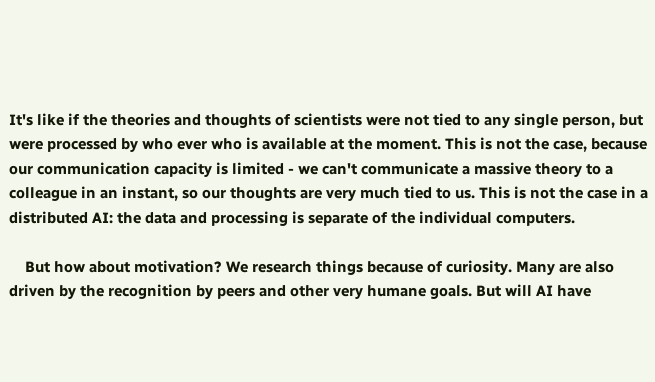It's like if the theories and thoughts of scientists were not tied to any single person, but were processed by who ever who is available at the moment. This is not the case, because our communication capacity is limited - we can't communicate a massive theory to a colleague in an instant, so our thoughts are very much tied to us. This is not the case in a distributed AI: the data and processing is separate of the individual computers.

    But how about motivation? We research things because of curiosity. Many are also driven by the recognition by peers and other very humane goals. But will AI have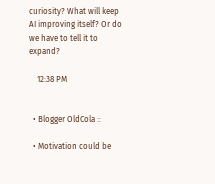curiosity? What will keep AI improving itself? Or do we have to tell it to expand?

    12:38 PM


  • Blogger OldCola ::

  • Motivation could be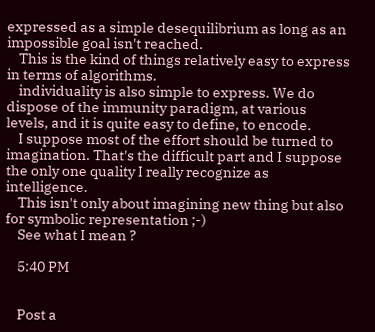expressed as a simple desequilibrium as long as an impossible goal isn't reached.
    This is the kind of things relatively easy to express in terms of algorithms.
    individuality is also simple to express. We do dispose of the immunity paradigm, at various levels, and it is quite easy to define, to encode.
    I suppose most of the effort should be turned to imagination. That's the difficult part and I suppose the only one quality I really recognize as intelligence.
    This isn't only about imagining new thing but also for symbolic representation ;-)
    See what I mean ?

    5:40 PM


    Post a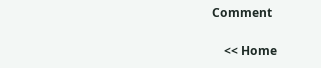Comment

    << Home